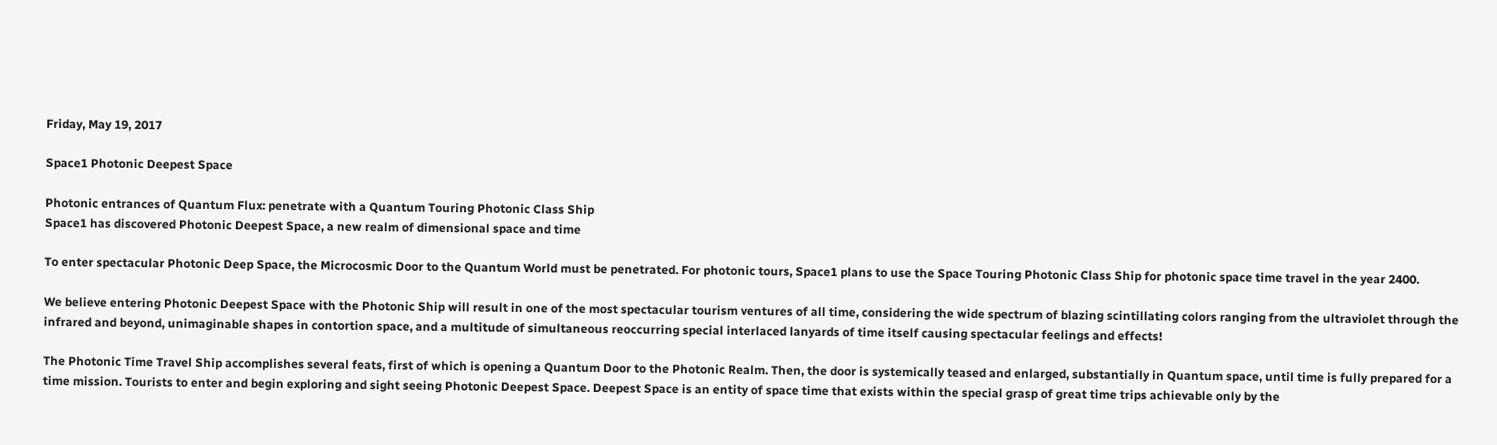Friday, May 19, 2017

Space1 Photonic Deepest Space

Photonic entrances of Quantum Flux: penetrate with a Quantum Touring Photonic Class Ship
Space1 has discovered Photonic Deepest Space, a new realm of dimensional space and time

To enter spectacular Photonic Deep Space, the Microcosmic Door to the Quantum World must be penetrated. For photonic tours, Space1 plans to use the Space Touring Photonic Class Ship for photonic space time travel in the year 2400.

We believe entering Photonic Deepest Space with the Photonic Ship will result in one of the most spectacular tourism ventures of all time, considering the wide spectrum of blazing scintillating colors ranging from the ultraviolet through the infrared and beyond, unimaginable shapes in contortion space, and a multitude of simultaneous reoccurring special interlaced lanyards of time itself causing spectacular feelings and effects!

The Photonic Time Travel Ship accomplishes several feats, first of which is opening a Quantum Door to the Photonic Realm. Then, the door is systemically teased and enlarged, substantially in Quantum space, until time is fully prepared for a time mission. Tourists to enter and begin exploring and sight seeing Photonic Deepest Space. Deepest Space is an entity of space time that exists within the special grasp of great time trips achievable only by the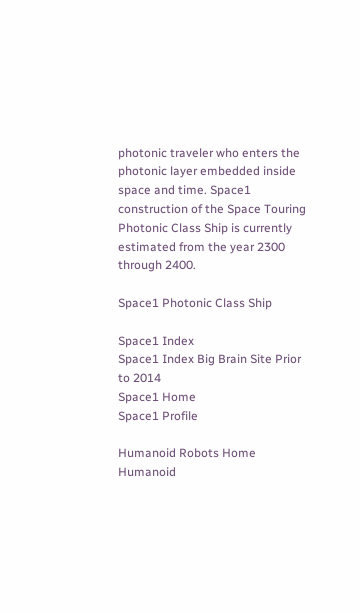photonic traveler who enters the photonic layer embedded inside space and time. Space1 construction of the Space Touring Photonic Class Ship is currently estimated from the year 2300 through 2400.

Space1 Photonic Class Ship

Space1 Index
Space1 Index Big Brain Site Prior to 2014
Space1 Home
Space1 Profile

Humanoid Robots Home
Humanoid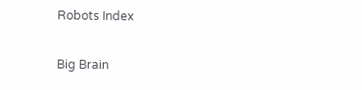Robots Index

Big Brain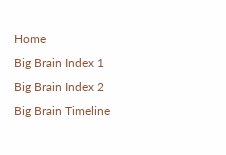Home
Big Brain Index 1
Big Brain Index 2
Big Brain Timeline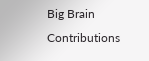Big Brain Contributions